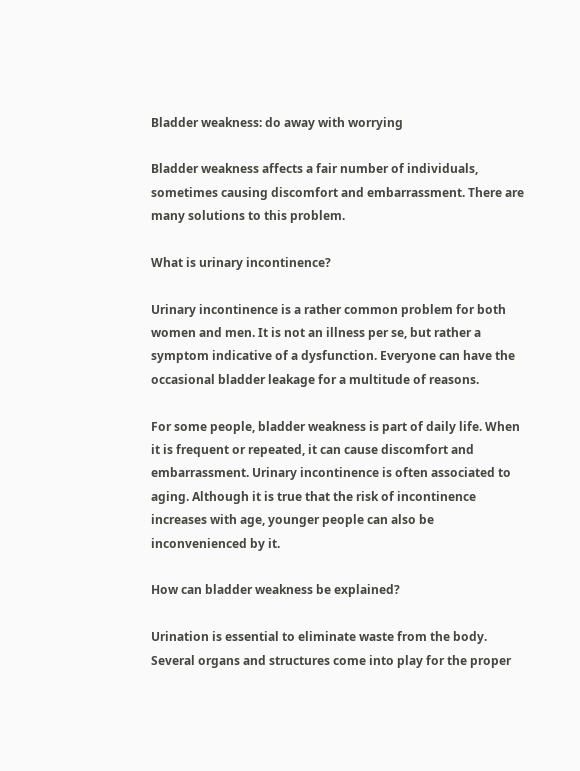Bladder weakness: do away with worrying

Bladder weakness affects a fair number of individuals, sometimes causing discomfort and embarrassment. There are many solutions to this problem.

What is urinary incontinence?

Urinary incontinence is a rather common problem for both women and men. It is not an illness per se, but rather a symptom indicative of a dysfunction. Everyone can have the occasional bladder leakage for a multitude of reasons.

For some people, bladder weakness is part of daily life. When it is frequent or repeated, it can cause discomfort and embarrassment. Urinary incontinence is often associated to aging. Although it is true that the risk of incontinence increases with age, younger people can also be inconvenienced by it.

How can bladder weakness be explained?

Urination is essential to eliminate waste from the body. Several organs and structures come into play for the proper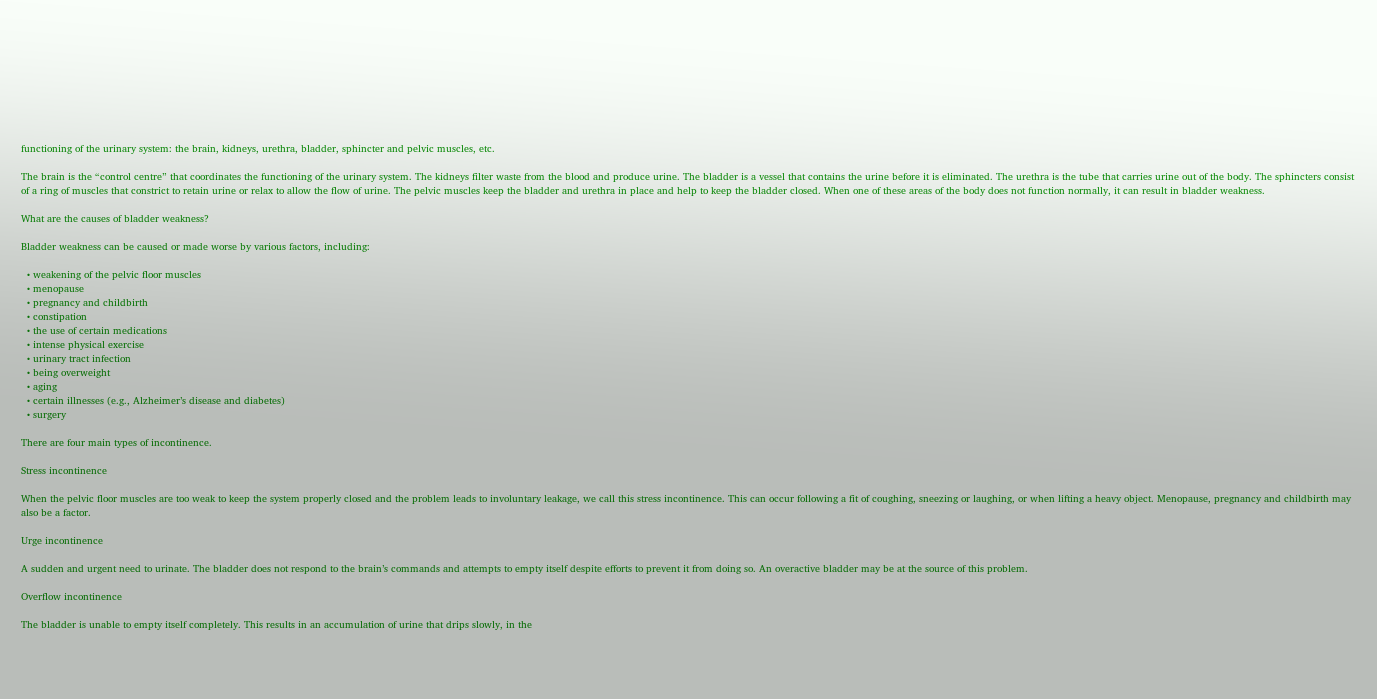functioning of the urinary system: the brain, kidneys, urethra, bladder, sphincter and pelvic muscles, etc.

The brain is the “control centre” that coordinates the functioning of the urinary system. The kidneys filter waste from the blood and produce urine. The bladder is a vessel that contains the urine before it is eliminated. The urethra is the tube that carries urine out of the body. The sphincters consist of a ring of muscles that constrict to retain urine or relax to allow the flow of urine. The pelvic muscles keep the bladder and urethra in place and help to keep the bladder closed. When one of these areas of the body does not function normally, it can result in bladder weakness.

What are the causes of bladder weakness?

Bladder weakness can be caused or made worse by various factors, including:

  • weakening of the pelvic floor muscles
  • menopause
  • pregnancy and childbirth
  • constipation
  • the use of certain medications
  • intense physical exercise
  • urinary tract infection
  • being overweight
  • aging
  • certain illnesses (e.g., Alzheimer’s disease and diabetes)
  • surgery

There are four main types of incontinence.

Stress incontinence

When the pelvic floor muscles are too weak to keep the system properly closed and the problem leads to involuntary leakage, we call this stress incontinence. This can occur following a fit of coughing, sneezing or laughing, or when lifting a heavy object. Menopause, pregnancy and childbirth may also be a factor.

Urge incontinence

A sudden and urgent need to urinate. The bladder does not respond to the brain’s commands and attempts to empty itself despite efforts to prevent it from doing so. An overactive bladder may be at the source of this problem.

Overflow incontinence

The bladder is unable to empty itself completely. This results in an accumulation of urine that drips slowly, in the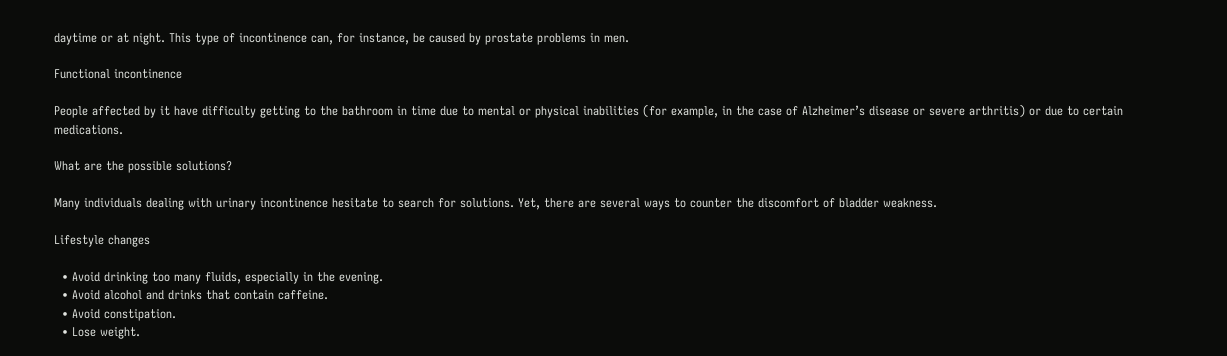daytime or at night. This type of incontinence can, for instance, be caused by prostate problems in men.

Functional incontinence

People affected by it have difficulty getting to the bathroom in time due to mental or physical inabilities (for example, in the case of Alzheimer’s disease or severe arthritis) or due to certain medications.

What are the possible solutions?

Many individuals dealing with urinary incontinence hesitate to search for solutions. Yet, there are several ways to counter the discomfort of bladder weakness.

Lifestyle changes

  • Avoid drinking too many fluids, especially in the evening.
  • Avoid alcohol and drinks that contain caffeine.
  • Avoid constipation.
  • Lose weight.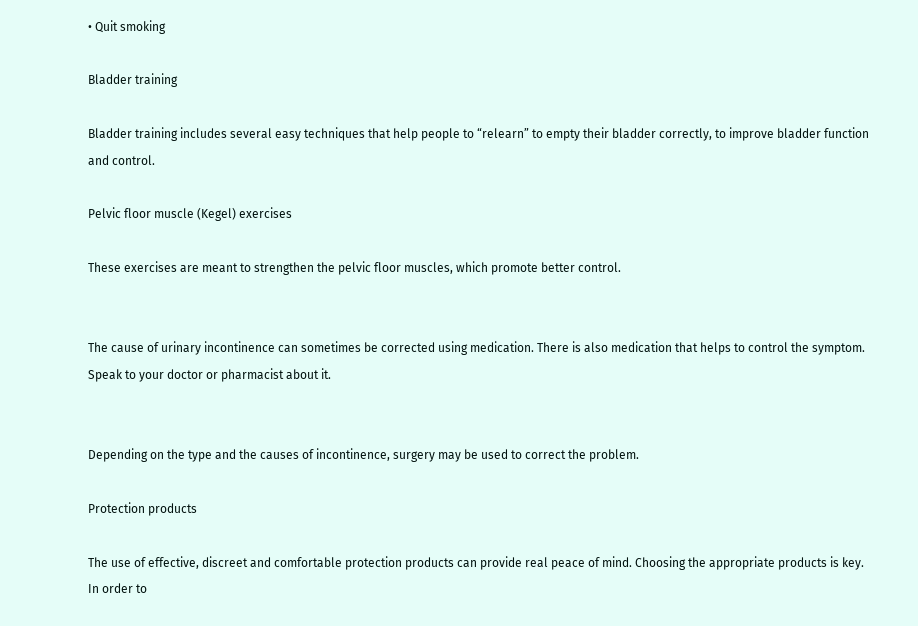• Quit smoking

Bladder training

Bladder training includes several easy techniques that help people to “relearn” to empty their bladder correctly, to improve bladder function and control.

Pelvic floor muscle (Kegel) exercises

These exercises are meant to strengthen the pelvic floor muscles, which promote better control.


The cause of urinary incontinence can sometimes be corrected using medication. There is also medication that helps to control the symptom. Speak to your doctor or pharmacist about it.


Depending on the type and the causes of incontinence, surgery may be used to correct the problem.

Protection products

The use of effective, discreet and comfortable protection products can provide real peace of mind. Choosing the appropriate products is key. In order to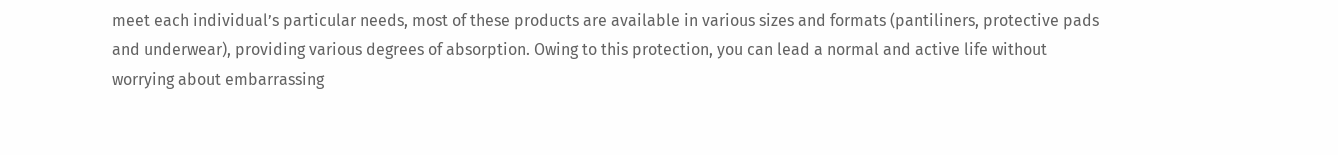meet each individual’s particular needs, most of these products are available in various sizes and formats (pantiliners, protective pads and underwear), providing various degrees of absorption. Owing to this protection, you can lead a normal and active life without worrying about embarrassing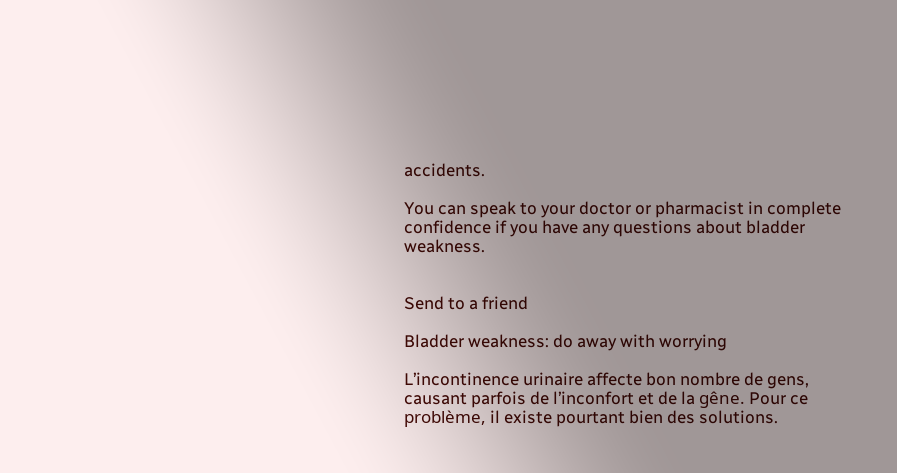accidents.

You can speak to your doctor or pharmacist in complete confidence if you have any questions about bladder weakness.


Send to a friend

Bladder weakness: do away with worrying

L’incontinence urinaire affecte bon nombre de gens, causant parfois de l’inconfort et de la gêne. Pour ce problème, il existe pourtant bien des solutions.